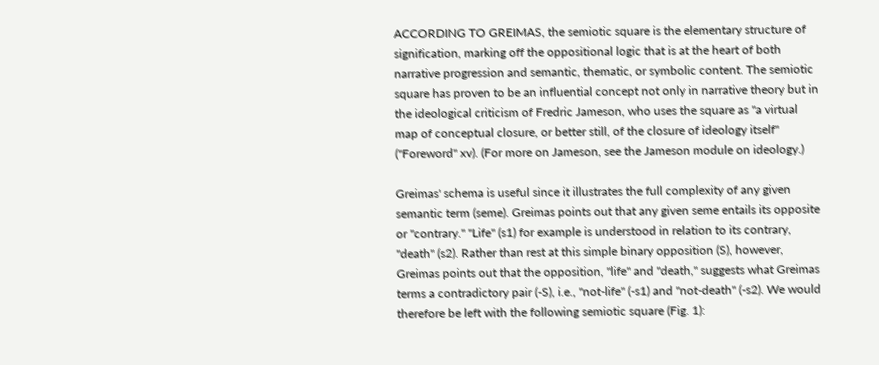ACCORDING TO GREIMAS, the semiotic square is the elementary structure of signification, marking off the oppositional logic that is at the heart of both narrative progression and semantic, thematic, or symbolic content. The semiotic square has proven to be an influential concept not only in narrative theory but in the ideological criticism of Fredric Jameson, who uses the square as "a virtual map of conceptual closure, or better still, of the closure of ideology itself" ("Foreword" xv). (For more on Jameson, see the Jameson module on ideology.)

Greimas' schema is useful since it illustrates the full complexity of any given semantic term (seme). Greimas points out that any given seme entails its opposite or "contrary." "Life" (s1) for example is understood in relation to its contrary, "death" (s2). Rather than rest at this simple binary opposition (S), however, Greimas points out that the opposition, "life" and "death," suggests what Greimas terms a contradictory pair (-S), i.e., "not-life" (-s1) and "not-death" (-s2). We would therefore be left with the following semiotic square (Fig. 1):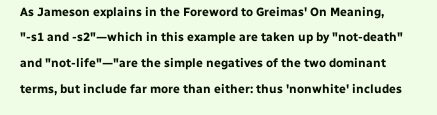As Jameson explains in the Foreword to Greimas' On Meaning, "-s1 and -s2"—which in this example are taken up by "not-death" and "not-life"—"are the simple negatives of the two dominant terms, but include far more than either: thus 'nonwhite' includes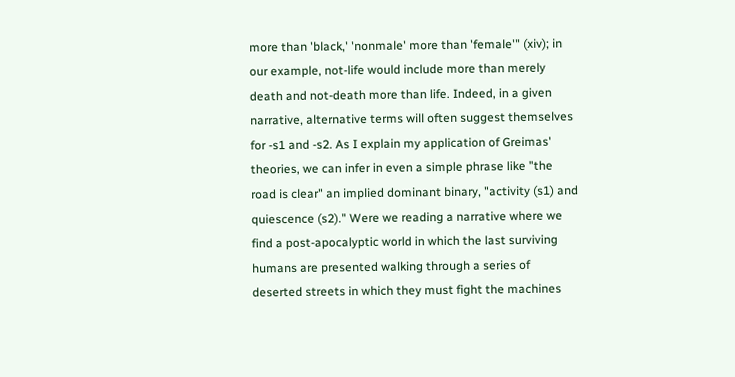more than 'black,' 'nonmale' more than 'female'" (xiv); in our example, not-life would include more than merely death and not-death more than life. Indeed, in a given narrative, alternative terms will often suggest themselves for -s1 and -s2. As I explain my application of Greimas' theories, we can infer in even a simple phrase like "the road is clear" an implied dominant binary, "activity (s1) and quiescence (s2)." Were we reading a narrative where we find a post-apocalyptic world in which the last surviving humans are presented walking through a series of deserted streets in which they must fight the machines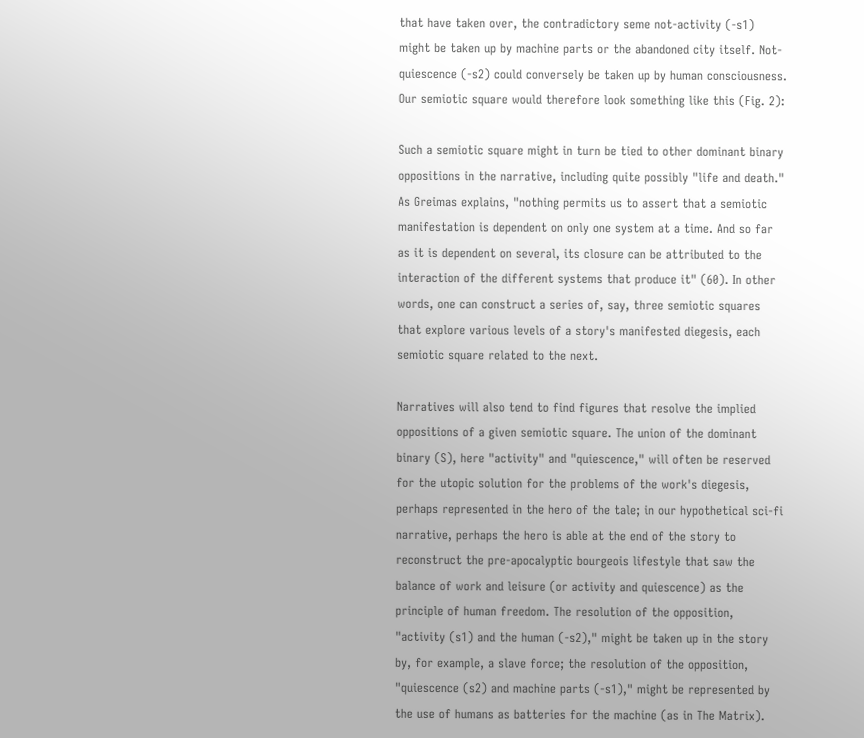that have taken over, the contradictory seme not-activity (-s1) might be taken up by machine parts or the abandoned city itself. Not-quiescence (-s2) could conversely be taken up by human consciousness. Our semiotic square would therefore look something like this (Fig. 2):

Such a semiotic square might in turn be tied to other dominant binary oppositions in the narrative, including quite possibly "life and death." As Greimas explains, "nothing permits us to assert that a semiotic manifestation is dependent on only one system at a time. And so far as it is dependent on several, its closure can be attributed to the interaction of the different systems that produce it" (60). In other words, one can construct a series of, say, three semiotic squares that explore various levels of a story's manifested diegesis, each semiotic square related to the next.

Narratives will also tend to find figures that resolve the implied oppositions of a given semiotic square. The union of the dominant binary (S), here "activity" and "quiescence," will often be reserved for the utopic solution for the problems of the work's diegesis, perhaps represented in the hero of the tale; in our hypothetical sci-fi narrative, perhaps the hero is able at the end of the story to reconstruct the pre-apocalyptic bourgeois lifestyle that saw the balance of work and leisure (or activity and quiescence) as the principle of human freedom. The resolution of the opposition, "activity (s1) and the human (-s2)," might be taken up in the story by, for example, a slave force; the resolution of the opposition, "quiescence (s2) and machine parts (-s1)," might be represented by the use of humans as batteries for the machine (as in The Matrix).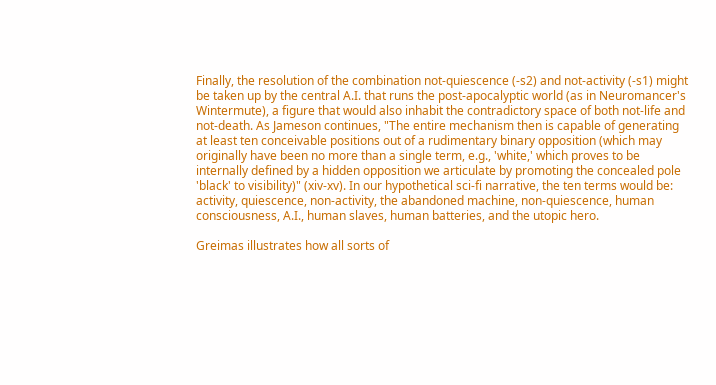Finally, the resolution of the combination not-quiescence (-s2) and not-activity (-s1) might be taken up by the central A.I. that runs the post-apocalyptic world (as in Neuromancer's Wintermute), a figure that would also inhabit the contradictory space of both not-life and not-death. As Jameson continues, "The entire mechanism then is capable of generating at least ten conceivable positions out of a rudimentary binary opposition (which may originally have been no more than a single term, e.g., 'white,' which proves to be internally defined by a hidden opposition we articulate by promoting the concealed pole 'black' to visibility)" (xiv-xv). In our hypothetical sci-fi narrative, the ten terms would be: activity, quiescence, non-activity, the abandoned machine, non-quiescence, human consciousness, A.I., human slaves, human batteries, and the utopic hero.

Greimas illustrates how all sorts of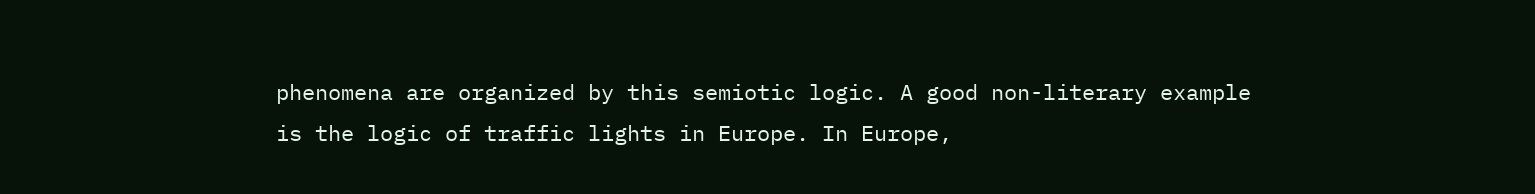phenomena are organized by this semiotic logic. A good non-literary example is the logic of traffic lights in Europe. In Europe,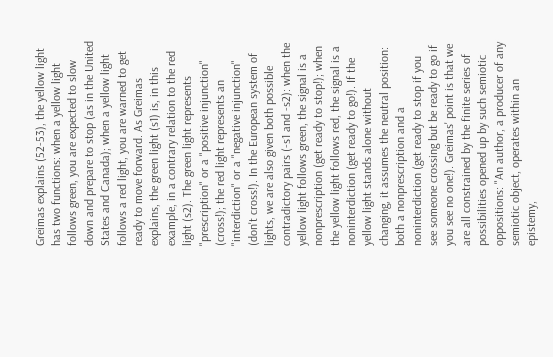Greimas explains (52-53), the yellow light has two functions: when a yellow light follows green, you are expected to slow down and prepare to stop (as in the United States and Canada); when a yellow light follows a red light, you are warned to get ready to move forward. As Greimas explains, the green light (s1) is, in this example, in a contrary relation to the red light (s2). The green light represents "prescription" or a "positive injunction" (cross!); the red light represents an "interdiction" or a "negative injunction" (don't cross!). In the European system of lights, we are also given both possible contradictory pairs (-s1 and -s2): when the yellow light follows green, the signal is a nonprescription (get ready to stop!); when the yellow light follows red, the signal is a noninterdiction (get ready to go!). If the yellow light stands alone without changing, it assumes the neutral position: both a nonprescription and a noninterdiction (get ready to stop if you see someone crossing but be ready to go if you see no one!). Greimas' point is that we are all constrained by the finite series of possibilities opened up by such semiotic oppositions: "An author, a producer of any semiotic object, operates within an epistemy,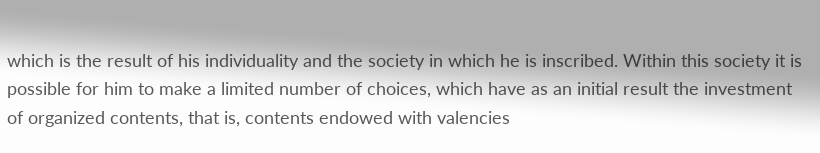which is the result of his individuality and the society in which he is inscribed. Within this society it is possible for him to make a limited number of choices, which have as an initial result the investment of organized contents, that is, contents endowed with valencies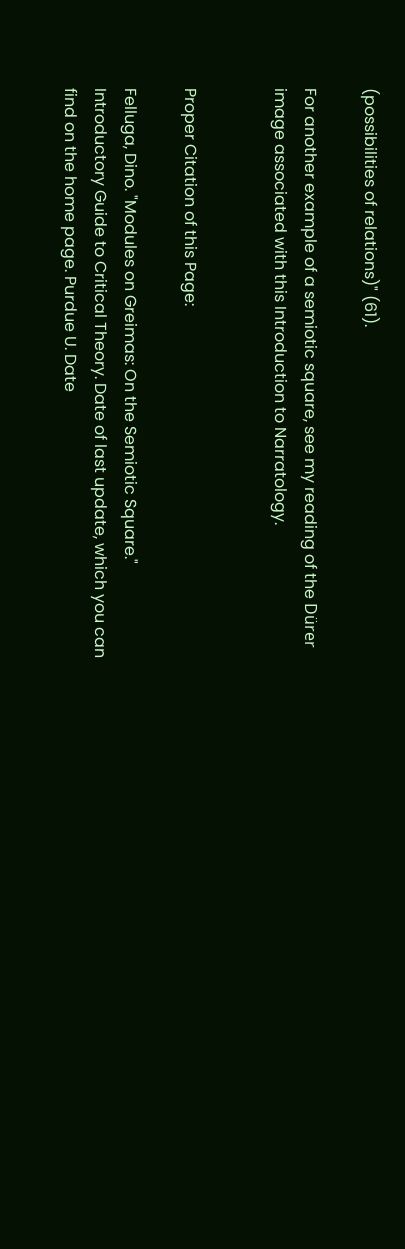(possibilities of relations)" (61).

For another example of a semiotic square, see my reading of the Dürer image associated with this Introduction to Narratology.


Proper Citation of this Page:

Felluga, Dino. "Modules on Greimas: On the Semiotic Square." Introductory Guide to Critical Theory. Date of last update, which you can find on the home page. Purdue U. Date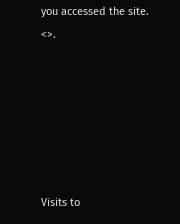you accessed the site. <>.






Visits to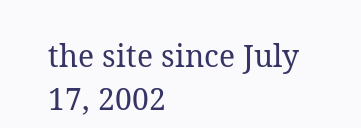the site since July 17, 2002